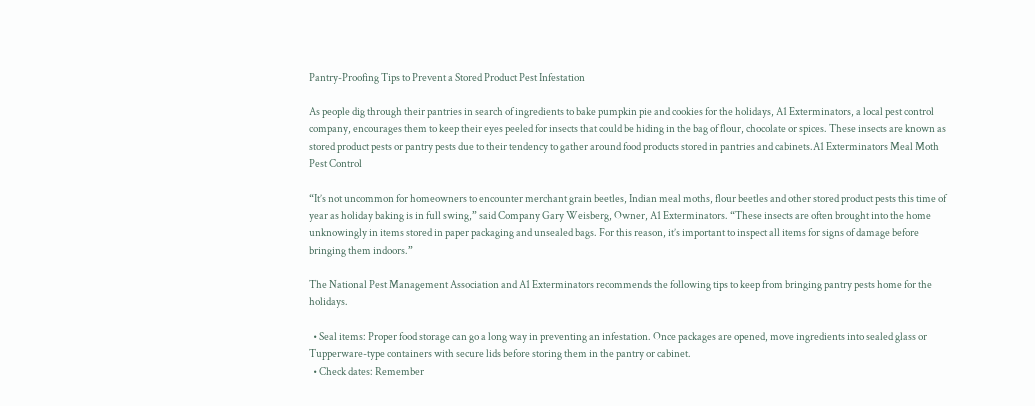Pantry-Proofing Tips to Prevent a Stored Product Pest Infestation

As people dig through their pantries in search of ingredients to bake pumpkin pie and cookies for the holidays, A1 Exterminators, a local pest control company, encourages them to keep their eyes peeled for insects that could be hiding in the bag of flour, chocolate or spices. These insects are known as stored product pests or pantry pests due to their tendency to gather around food products stored in pantries and cabinets.A1 Exterminators Meal Moth Pest Control

“It’s not uncommon for homeowners to encounter merchant grain beetles, Indian meal moths, flour beetles and other stored product pests this time of year as holiday baking is in full swing,” said Company Gary Weisberg, Owner, A1 Exterminators. “These insects are often brought into the home unknowingly in items stored in paper packaging and unsealed bags. For this reason, it’s important to inspect all items for signs of damage before bringing them indoors.”

The National Pest Management Association and A1 Exterminators recommends the following tips to keep from bringing pantry pests home for the holidays.

  • Seal items: Proper food storage can go a long way in preventing an infestation. Once packages are opened, move ingredients into sealed glass or Tupperware-type containers with secure lids before storing them in the pantry or cabinet.
  • Check dates: Remember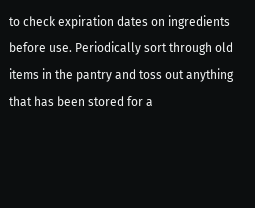to check expiration dates on ingredients before use. Periodically sort through old items in the pantry and toss out anything that has been stored for a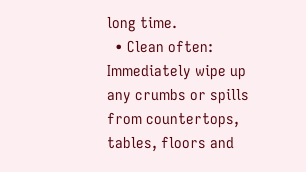long time.
  • Clean often: Immediately wipe up any crumbs or spills from countertops, tables, floors and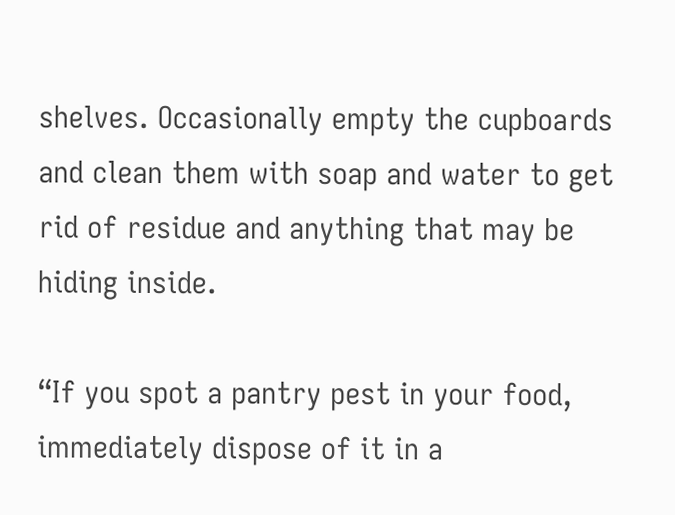shelves. Occasionally empty the cupboards and clean them with soap and water to get rid of residue and anything that may be hiding inside.

“If you spot a pantry pest in your food, immediately dispose of it in a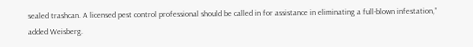sealed trashcan. A licensed pest control professional should be called in for assistance in eliminating a full-blown infestation,” added Weisberg.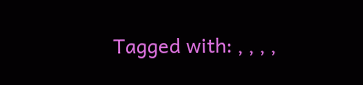Tagged with: , , , ,